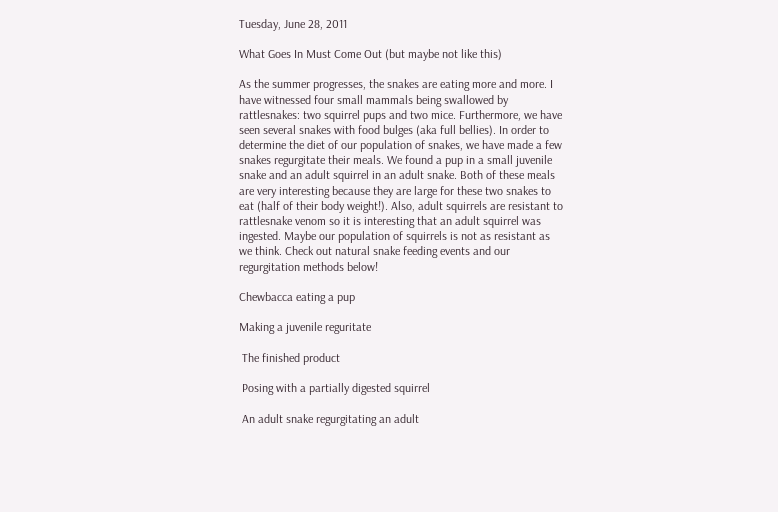Tuesday, June 28, 2011

What Goes In Must Come Out (but maybe not like this)

As the summer progresses, the snakes are eating more and more. I have witnessed four small mammals being swallowed by rattlesnakes: two squirrel pups and two mice. Furthermore, we have seen several snakes with food bulges (aka full bellies). In order to determine the diet of our population of snakes, we have made a few snakes regurgitate their meals. We found a pup in a small juvenile snake and an adult squirrel in an adult snake. Both of these meals are very interesting because they are large for these two snakes to eat (half of their body weight!). Also, adult squirrels are resistant to rattlesnake venom so it is interesting that an adult squirrel was ingested. Maybe our population of squirrels is not as resistant as we think. Check out natural snake feeding events and our regurgitation methods below!

Chewbacca eating a pup

Making a juvenile reguritate

 The finished product

 Posing with a partially digested squirrel

 An adult snake regurgitating an adult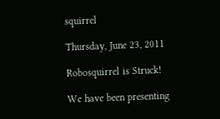squirrel

Thursday, June 23, 2011

Robosquirrel is Struck!

We have been presenting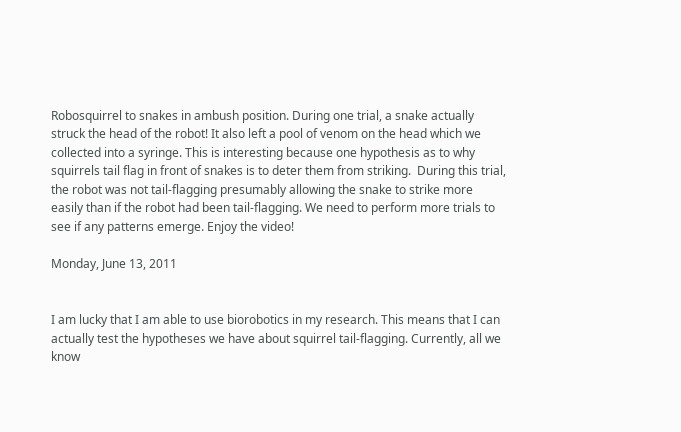Robosquirrel to snakes in ambush position. During one trial, a snake actually struck the head of the robot! It also left a pool of venom on the head which we collected into a syringe. This is interesting because one hypothesis as to why squirrels tail flag in front of snakes is to deter them from striking.  During this trial, the robot was not tail-flagging presumably allowing the snake to strike more easily than if the robot had been tail-flagging. We need to perform more trials to see if any patterns emerge. Enjoy the video!

Monday, June 13, 2011


I am lucky that I am able to use biorobotics in my research. This means that I can actually test the hypotheses we have about squirrel tail-flagging. Currently, all we know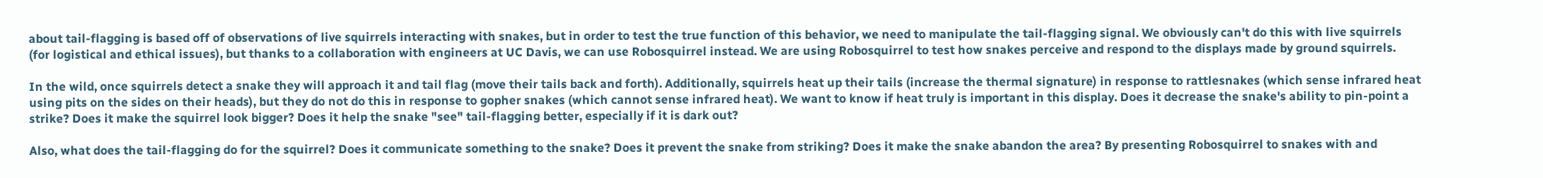about tail-flagging is based off of observations of live squirrels interacting with snakes, but in order to test the true function of this behavior, we need to manipulate the tail-flagging signal. We obviously can't do this with live squirrels (for logistical and ethical issues), but thanks to a collaboration with engineers at UC Davis, we can use Robosquirrel instead. We are using Robosquirrel to test how snakes perceive and respond to the displays made by ground squirrels.

In the wild, once squirrels detect a snake they will approach it and tail flag (move their tails back and forth). Additionally, squirrels heat up their tails (increase the thermal signature) in response to rattlesnakes (which sense infrared heat using pits on the sides on their heads), but they do not do this in response to gopher snakes (which cannot sense infrared heat). We want to know if heat truly is important in this display. Does it decrease the snake's ability to pin-point a strike? Does it make the squirrel look bigger? Does it help the snake "see" tail-flagging better, especially if it is dark out?

Also, what does the tail-flagging do for the squirrel? Does it communicate something to the snake? Does it prevent the snake from striking? Does it make the snake abandon the area? By presenting Robosquirrel to snakes with and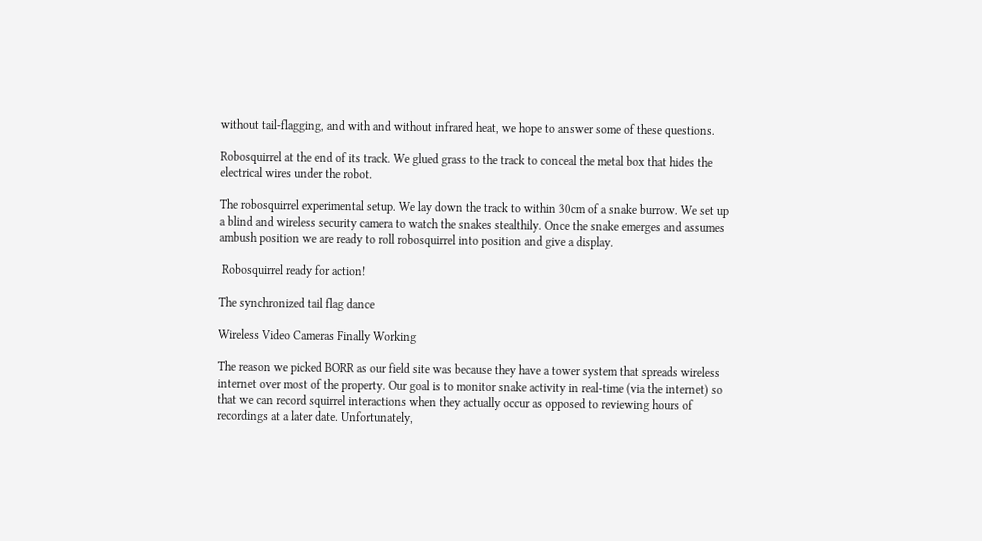without tail-flagging, and with and without infrared heat, we hope to answer some of these questions.

Robosquirrel at the end of its track. We glued grass to the track to conceal the metal box that hides the electrical wires under the robot.

The robosquirrel experimental setup. We lay down the track to within 30cm of a snake burrow. We set up a blind and wireless security camera to watch the snakes stealthily. Once the snake emerges and assumes ambush position we are ready to roll robosquirrel into position and give a display.

 Robosquirrel ready for action!

The synchronized tail flag dance

Wireless Video Cameras Finally Working

The reason we picked BORR as our field site was because they have a tower system that spreads wireless internet over most of the property. Our goal is to monitor snake activity in real-time (via the internet) so that we can record squirrel interactions when they actually occur as opposed to reviewing hours of recordings at a later date. Unfortunately,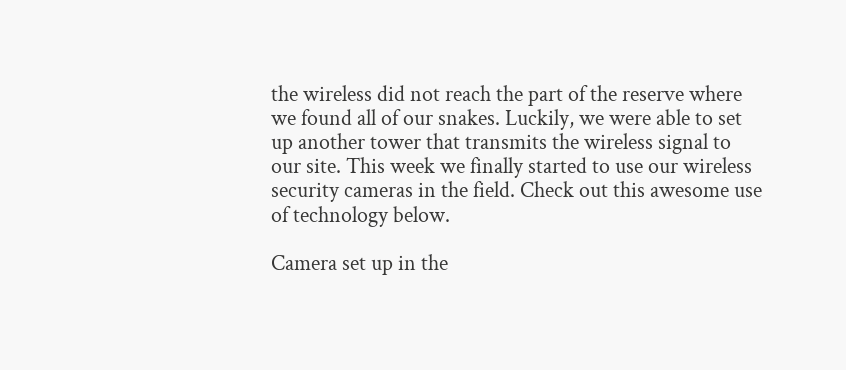the wireless did not reach the part of the reserve where we found all of our snakes. Luckily, we were able to set up another tower that transmits the wireless signal to our site. This week we finally started to use our wireless security cameras in the field. Check out this awesome use of technology below.

Camera set up in the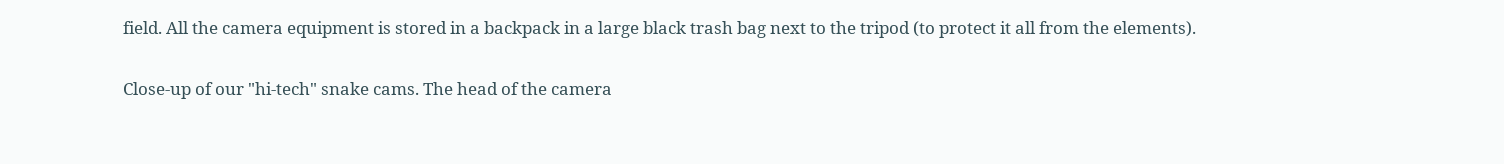field. All the camera equipment is stored in a backpack in a large black trash bag next to the tripod (to protect it all from the elements).

Close-up of our "hi-tech" snake cams. The head of the camera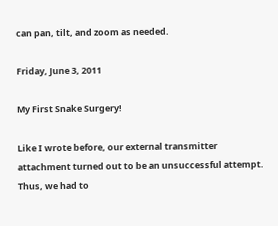can pan, tilt, and zoom as needed.

Friday, June 3, 2011

My First Snake Surgery!

Like I wrote before, our external transmitter attachment turned out to be an unsuccessful attempt. Thus, we had to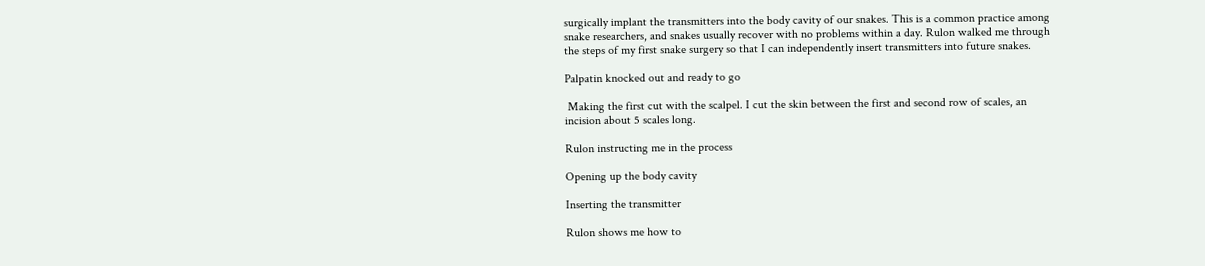surgically implant the transmitters into the body cavity of our snakes. This is a common practice among snake researchers, and snakes usually recover with no problems within a day. Rulon walked me through the steps of my first snake surgery so that I can independently insert transmitters into future snakes.

Palpatin knocked out and ready to go

 Making the first cut with the scalpel. I cut the skin between the first and second row of scales, an incision about 5 scales long.

Rulon instructing me in the process

Opening up the body cavity

Inserting the transmitter

Rulon shows me how to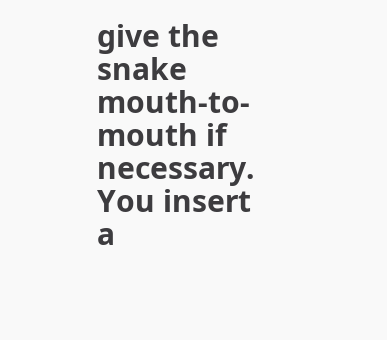give the snake mouth-to-mouth if necessary. You insert a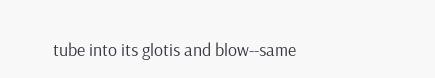tube into its glotis and blow--same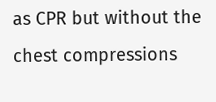as CPR but without the chest compressions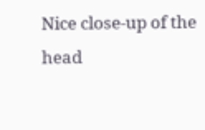Nice close-up of the head